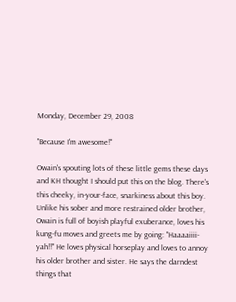Monday, December 29, 2008

"Because I'm awesome!"

Owain's spouting lots of these little gems these days and KH thought I should put this on the blog. There's this cheeky, in-your-face, snarkiness about this boy. Unlike his sober and more restrained older brother, Owain is full of boyish playful exuberance, loves his kung-fu moves and greets me by going: "Haaaaiiii-yah!!" He loves physical horseplay and loves to annoy his older brother and sister. He says the darndest things that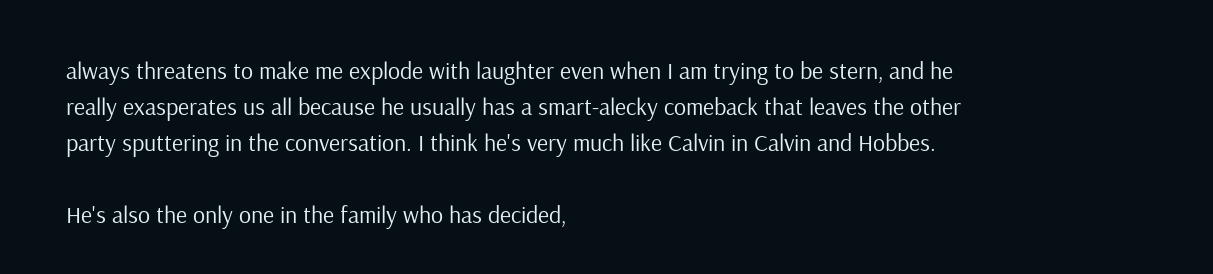always threatens to make me explode with laughter even when I am trying to be stern, and he really exasperates us all because he usually has a smart-alecky comeback that leaves the other party sputtering in the conversation. I think he's very much like Calvin in Calvin and Hobbes.

He's also the only one in the family who has decided,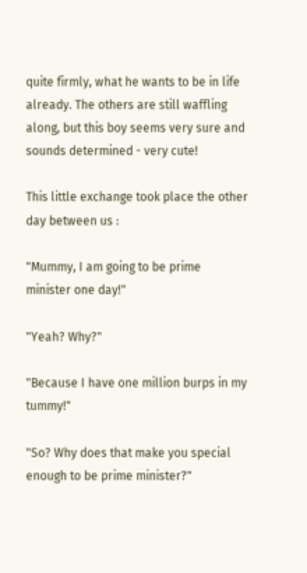quite firmly, what he wants to be in life already. The others are still waffling along, but this boy seems very sure and sounds determined - very cute!

This little exchange took place the other day between us :

"Mummy, I am going to be prime minister one day!"

"Yeah? Why?"

"Because I have one million burps in my tummy!"

"So? Why does that make you special enough to be prime minister?"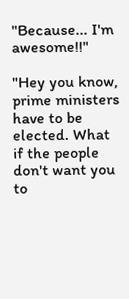"Because... I'm awesome!!"

"Hey you know, prime ministers have to be elected. What if the people don't want you to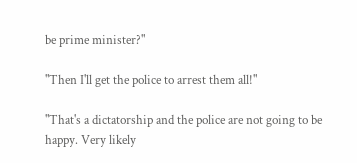be prime minister?"

"Then I'll get the police to arrest them all!"

"That's a dictatorship and the police are not going to be happy. Very likely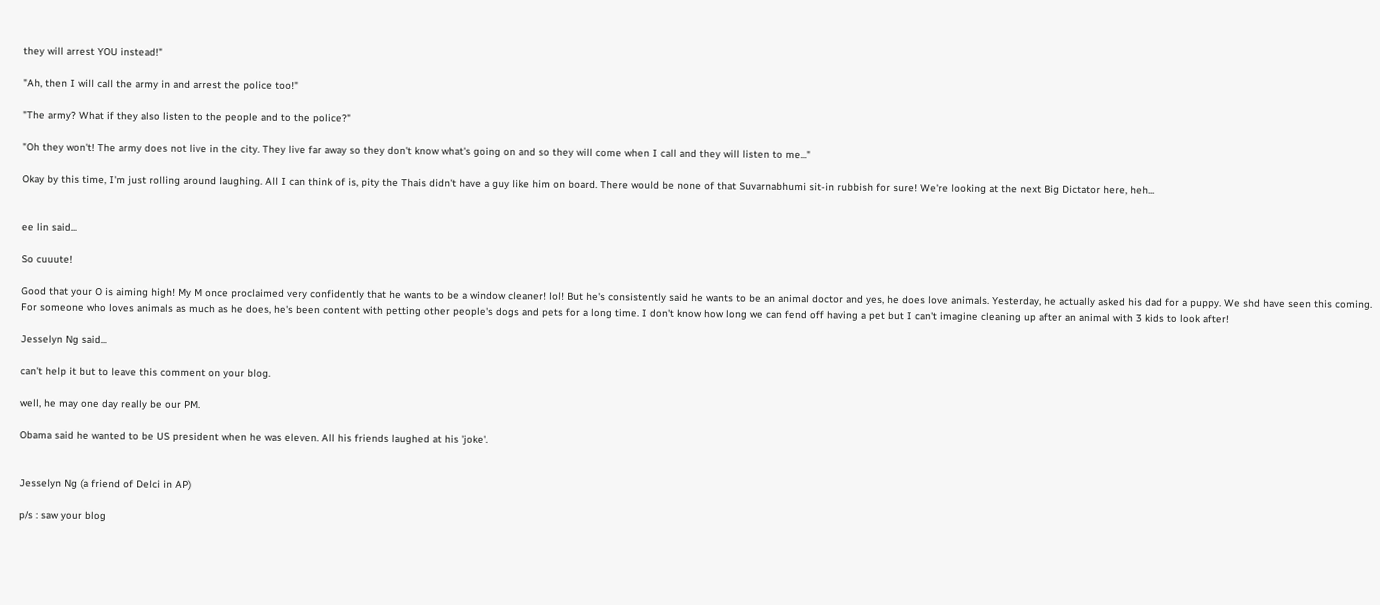they will arrest YOU instead!"

"Ah, then I will call the army in and arrest the police too!"

"The army? What if they also listen to the people and to the police?"

"Oh they won't! The army does not live in the city. They live far away so they don't know what's going on and so they will come when I call and they will listen to me..."

Okay by this time, I'm just rolling around laughing. All I can think of is, pity the Thais didn't have a guy like him on board. There would be none of that Suvarnabhumi sit-in rubbish for sure! We're looking at the next Big Dictator here, heh...


ee lin said...

So cuuute!

Good that your O is aiming high! My M once proclaimed very confidently that he wants to be a window cleaner! lol! But he's consistently said he wants to be an animal doctor and yes, he does love animals. Yesterday, he actually asked his dad for a puppy. We shd have seen this coming. For someone who loves animals as much as he does, he's been content with petting other people's dogs and pets for a long time. I don't know how long we can fend off having a pet but I can't imagine cleaning up after an animal with 3 kids to look after!

Jesselyn Ng said...

can't help it but to leave this comment on your blog.

well, he may one day really be our PM.

Obama said he wanted to be US president when he was eleven. All his friends laughed at his 'joke'.


Jesselyn Ng (a friend of Delci in AP)

p/s : saw your blog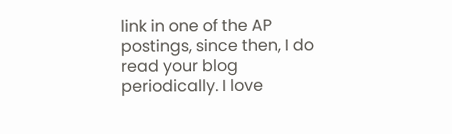link in one of the AP postings, since then, I do read your blog periodically. I love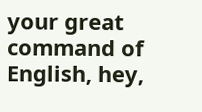your great command of English, hey,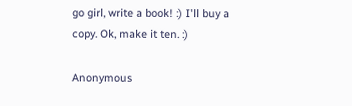go girl, write a book! :) I'll buy a copy. Ok, make it ten. :)

Anonymous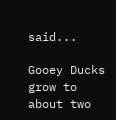said...

Gooey Ducks grow to about two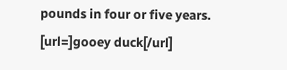pounds in four or five years.
[url=]gooey duck[/url]